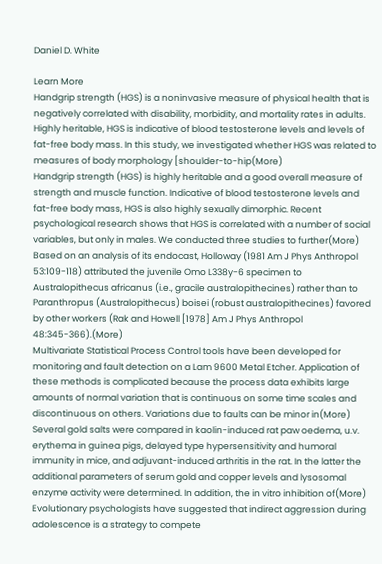Daniel D. White

Learn More
Handgrip strength (HGS) is a noninvasive measure of physical health that is negatively correlated with disability, morbidity, and mortality rates in adults. Highly heritable, HGS is indicative of blood testosterone levels and levels of fat-free body mass. In this study, we investigated whether HGS was related to measures of body morphology [shoulder-to-hip(More)
Handgrip strength (HGS) is highly heritable and a good overall measure of strength and muscle function. Indicative of blood testosterone levels and fat-free body mass, HGS is also highly sexually dimorphic. Recent psychological research shows that HGS is correlated with a number of social variables, but only in males. We conducted three studies to further(More)
Based on an analysis of its endocast, Holloway (1981 Am J Phys Anthropol 53:109-118) attributed the juvenile Omo L338y-6 specimen to Australopithecus africanus (i.e., gracile australopithecines) rather than to Paranthropus (Australopithecus) boisei (robust australopithecines) favored by other workers (Rak and Howell [1978] Am J Phys Anthropol 48:345-366).(More)
Multivariate Statistical Process Control tools have been developed for monitoring and fault detection on a Lam 9600 Metal Etcher. Application of these methods is complicated because the process data exhibits large amounts of normal variation that is continuous on some time scales and discontinuous on others. Variations due to faults can be minor in(More)
Several gold salts were compared in kaolin-induced rat paw oedema, u.v. erythema in guinea pigs, delayed type hypersensitivity and humoral immunity in mice, and adjuvant-induced arthritis in the rat. In the latter the additional parameters of serum gold and copper levels and lysosomal enzyme activity were determined. In addition, the in vitro inhibition of(More)
Evolutionary psychologists have suggested that indirect aggression during adolescence is a strategy to compete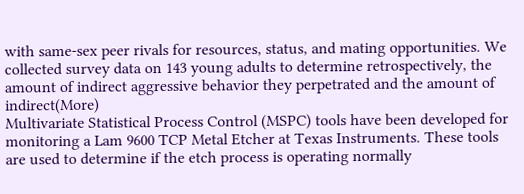with same-sex peer rivals for resources, status, and mating opportunities. We collected survey data on 143 young adults to determine retrospectively, the amount of indirect aggressive behavior they perpetrated and the amount of indirect(More)
Multivariate Statistical Process Control (MSPC) tools have been developed for monitoring a Lam 9600 TCP Metal Etcher at Texas Instruments. These tools are used to determine if the etch process is operating normally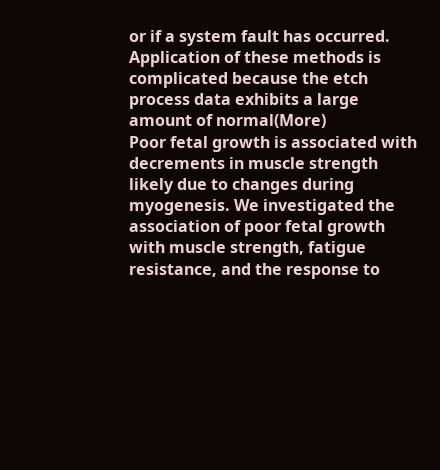or if a system fault has occurred. Application of these methods is complicated because the etch process data exhibits a large amount of normal(More)
Poor fetal growth is associated with decrements in muscle strength likely due to changes during myogenesis. We investigated the association of poor fetal growth with muscle strength, fatigue resistance, and the response to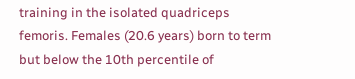training in the isolated quadriceps femoris. Females (20.6 years) born to term but below the 10th percentile of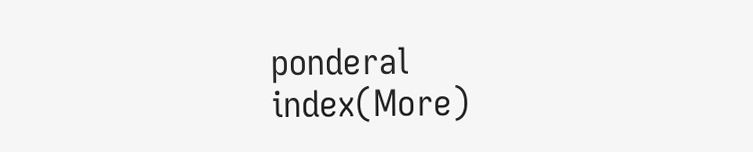ponderal index(More)